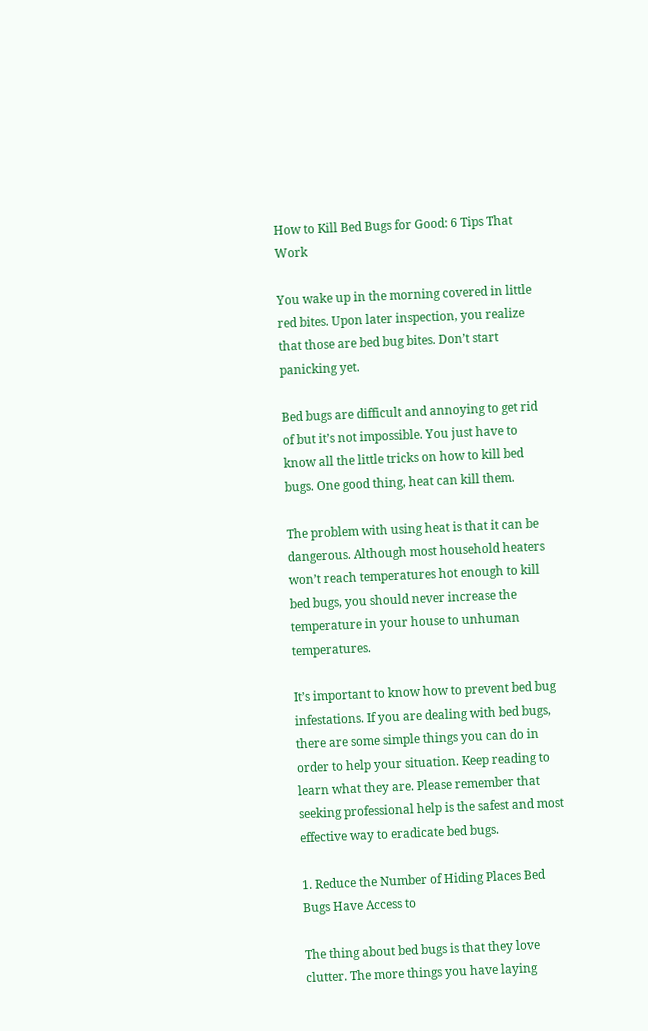How to Kill Bed Bugs for Good: 6 Tips That Work

You wake up in the morning covered in little red bites. Upon later inspection, you realize that those are bed bug bites. Don’t start panicking yet.

Bed bugs are difficult and annoying to get rid of but it’s not impossible. You just have to know all the little tricks on how to kill bed bugs. One good thing, heat can kill them.

The problem with using heat is that it can be dangerous. Although most household heaters won’t reach temperatures hot enough to kill bed bugs, you should never increase the temperature in your house to unhuman temperatures.

It’s important to know how to prevent bed bug infestations. If you are dealing with bed bugs, there are some simple things you can do in order to help your situation. Keep reading to learn what they are. Please remember that seeking professional help is the safest and most effective way to eradicate bed bugs.

1. Reduce the Number of Hiding Places Bed Bugs Have Access to

The thing about bed bugs is that they love clutter. The more things you have laying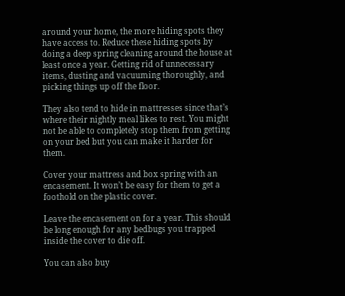around your home, the more hiding spots they have access to. Reduce these hiding spots by doing a deep spring cleaning around the house at least once a year. Getting rid of unnecessary items, dusting and vacuuming thoroughly, and picking things up off the floor.

They also tend to hide in mattresses since that’s where their nightly meal likes to rest. You might not be able to completely stop them from getting on your bed but you can make it harder for them.

Cover your mattress and box spring with an encasement. It won’t be easy for them to get a foothold on the plastic cover.

Leave the encasement on for a year. This should be long enough for any bedbugs you trapped inside the cover to die off.

You can also buy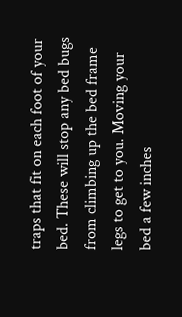traps that fit on each foot of your bed. These will stop any bed bugs from climbing up the bed frame legs to get to you. Moving your bed a few inches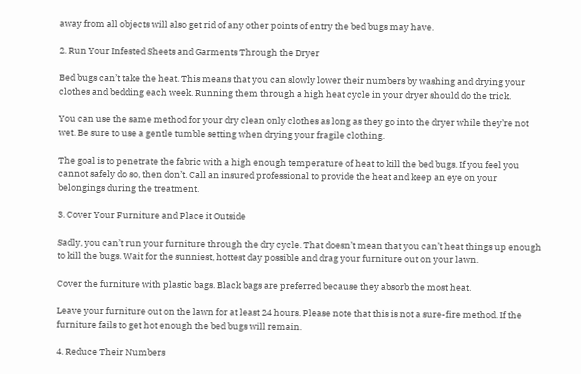away from all objects will also get rid of any other points of entry the bed bugs may have.

2. Run Your Infested Sheets and Garments Through the Dryer

Bed bugs can’t take the heat. This means that you can slowly lower their numbers by washing and drying your clothes and bedding each week. Running them through a high heat cycle in your dryer should do the trick.

You can use the same method for your dry clean only clothes as long as they go into the dryer while they’re not wet. Be sure to use a gentle tumble setting when drying your fragile clothing.

The goal is to penetrate the fabric with a high enough temperature of heat to kill the bed bugs. If you feel you cannot safely do so, then don’t. Call an insured professional to provide the heat and keep an eye on your belongings during the treatment.

3. Cover Your Furniture and Place it Outside

Sadly, you can’t run your furniture through the dry cycle. That doesn’t mean that you can’t heat things up enough to kill the bugs. Wait for the sunniest, hottest day possible and drag your furniture out on your lawn.

Cover the furniture with plastic bags. Black bags are preferred because they absorb the most heat.

Leave your furniture out on the lawn for at least 24 hours. Please note that this is not a sure-fire method. If the furniture fails to get hot enough the bed bugs will remain.

4. Reduce Their Numbers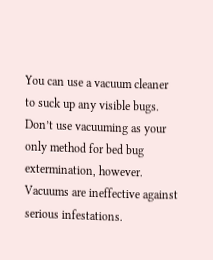You can use a vacuum cleaner to suck up any visible bugs. Don’t use vacuuming as your only method for bed bug extermination, however. Vacuums are ineffective against serious infestations.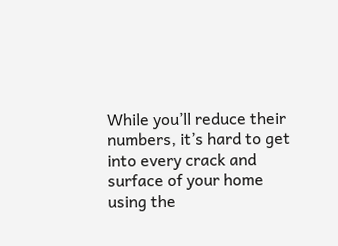While you’ll reduce their numbers, it’s hard to get into every crack and surface of your home using the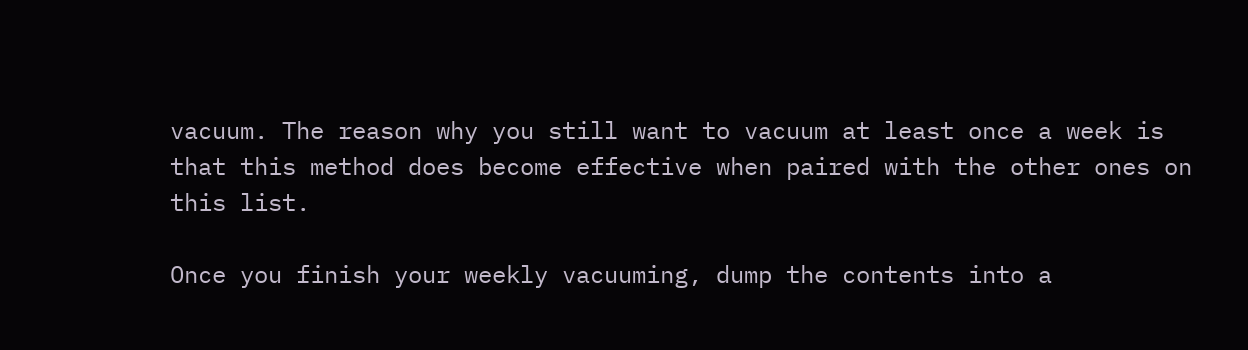vacuum. The reason why you still want to vacuum at least once a week is that this method does become effective when paired with the other ones on this list.

Once you finish your weekly vacuuming, dump the contents into a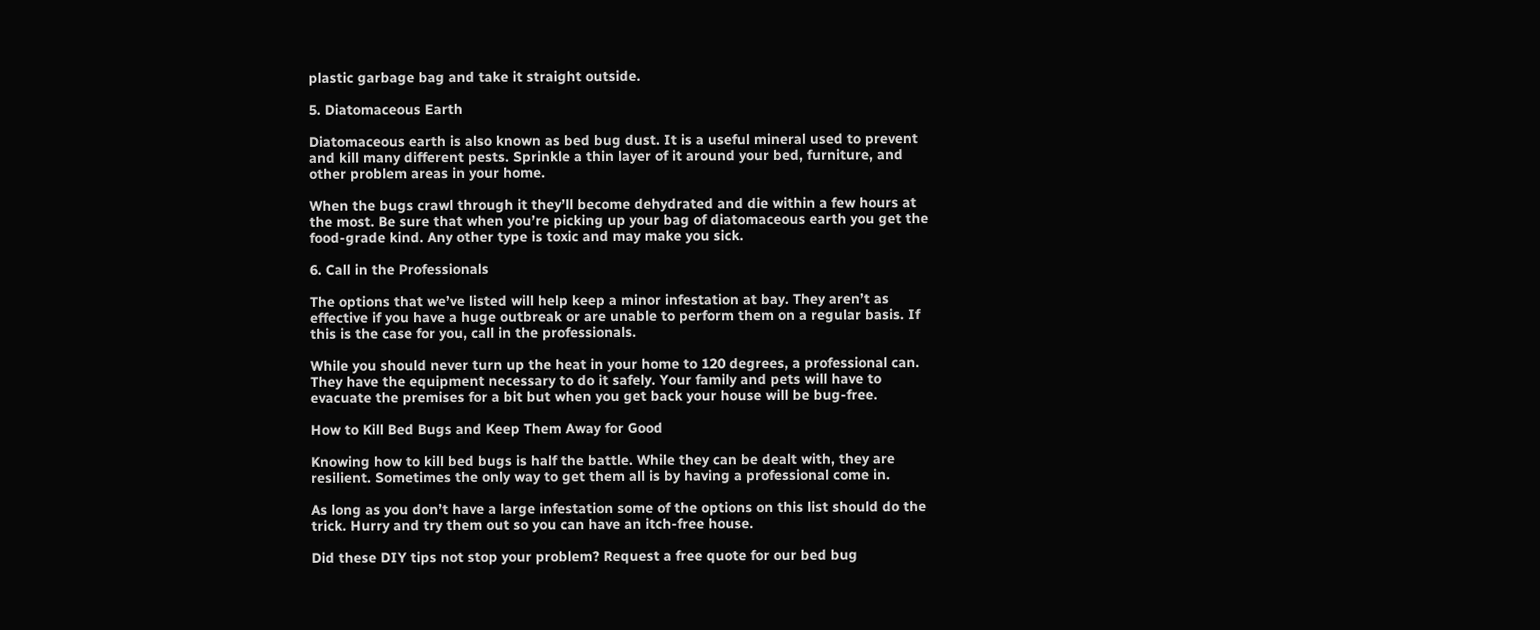plastic garbage bag and take it straight outside.

5. Diatomaceous Earth

Diatomaceous earth is also known as bed bug dust. It is a useful mineral used to prevent and kill many different pests. Sprinkle a thin layer of it around your bed, furniture, and other problem areas in your home.

When the bugs crawl through it they’ll become dehydrated and die within a few hours at the most. Be sure that when you’re picking up your bag of diatomaceous earth you get the food-grade kind. Any other type is toxic and may make you sick.

6. Call in the Professionals

The options that we’ve listed will help keep a minor infestation at bay. They aren’t as effective if you have a huge outbreak or are unable to perform them on a regular basis. If this is the case for you, call in the professionals.

While you should never turn up the heat in your home to 120 degrees, a professional can. They have the equipment necessary to do it safely. Your family and pets will have to evacuate the premises for a bit but when you get back your house will be bug-free.

How to Kill Bed Bugs and Keep Them Away for Good

Knowing how to kill bed bugs is half the battle. While they can be dealt with, they are resilient. Sometimes the only way to get them all is by having a professional come in.

As long as you don’t have a large infestation some of the options on this list should do the trick. Hurry and try them out so you can have an itch-free house.

Did these DIY tips not stop your problem? Request a free quote for our bed bug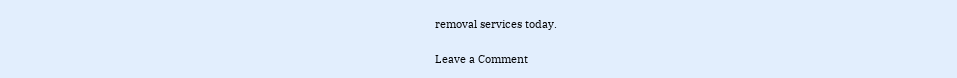removal services today.

Leave a Comment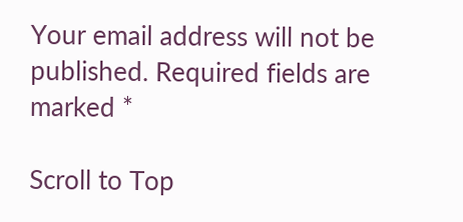Your email address will not be published. Required fields are marked *

Scroll to Top